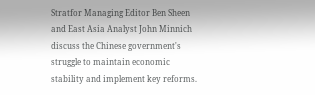Stratfor Managing Editor Ben Sheen and East Asia Analyst John Minnich discuss the Chinese government's struggle to maintain economic stability and implement key reforms.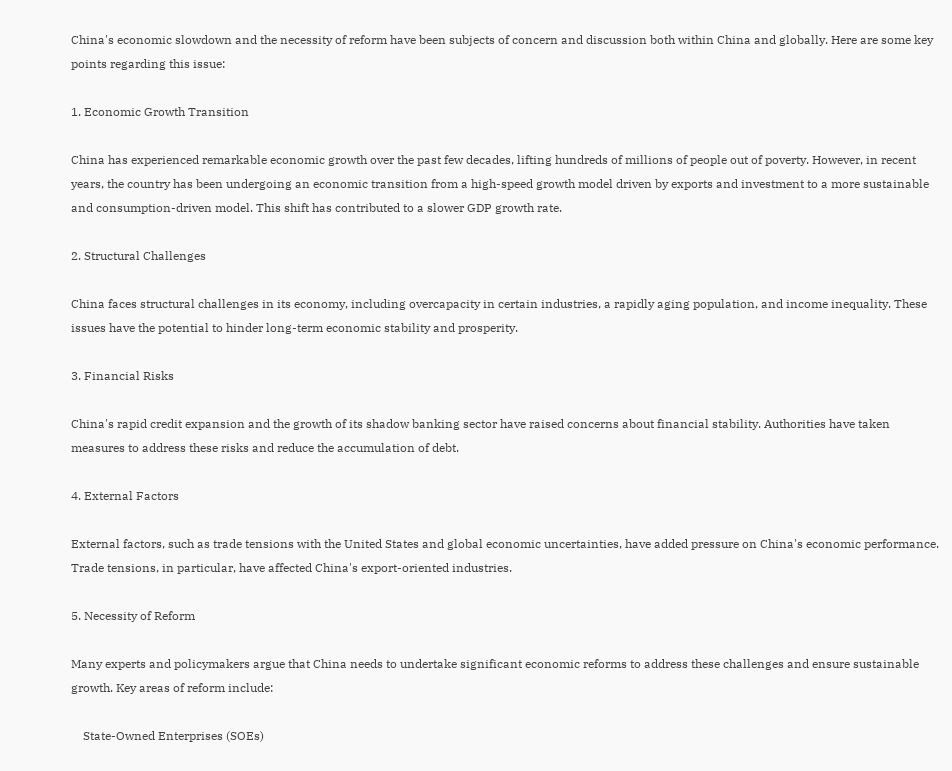China's economic slowdown and the necessity of reform have been subjects of concern and discussion both within China and globally. Here are some key points regarding this issue:

1. Economic Growth Transition

China has experienced remarkable economic growth over the past few decades, lifting hundreds of millions of people out of poverty. However, in recent years, the country has been undergoing an economic transition from a high-speed growth model driven by exports and investment to a more sustainable and consumption-driven model. This shift has contributed to a slower GDP growth rate.

2. Structural Challenges

China faces structural challenges in its economy, including overcapacity in certain industries, a rapidly aging population, and income inequality. These issues have the potential to hinder long-term economic stability and prosperity.

3. Financial Risks

China's rapid credit expansion and the growth of its shadow banking sector have raised concerns about financial stability. Authorities have taken measures to address these risks and reduce the accumulation of debt.

4. External Factors

External factors, such as trade tensions with the United States and global economic uncertainties, have added pressure on China's economic performance. Trade tensions, in particular, have affected China's export-oriented industries.

5. Necessity of Reform

Many experts and policymakers argue that China needs to undertake significant economic reforms to address these challenges and ensure sustainable growth. Key areas of reform include:

    State-Owned Enterprises (SOEs)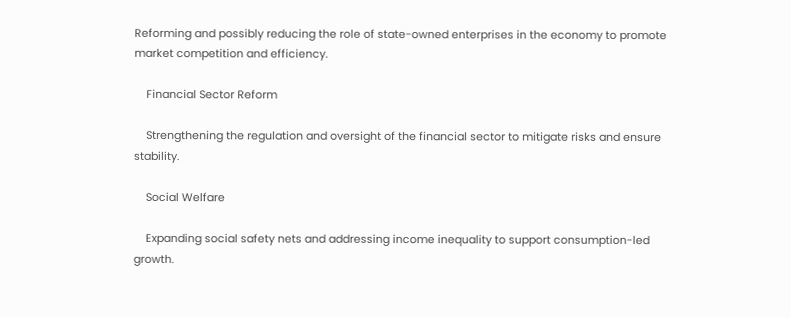Reforming and possibly reducing the role of state-owned enterprises in the economy to promote market competition and efficiency.

    Financial Sector Reform

    Strengthening the regulation and oversight of the financial sector to mitigate risks and ensure stability.

    Social Welfare

    Expanding social safety nets and addressing income inequality to support consumption-led growth.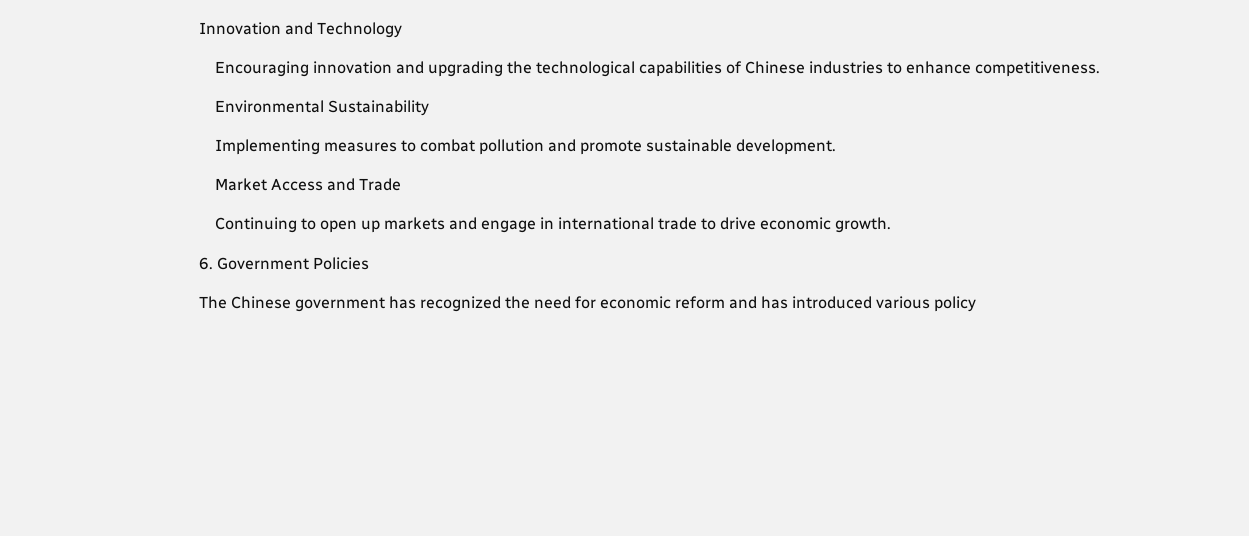Innovation and Technology

    Encouraging innovation and upgrading the technological capabilities of Chinese industries to enhance competitiveness.

    Environmental Sustainability

    Implementing measures to combat pollution and promote sustainable development.

    Market Access and Trade

    Continuing to open up markets and engage in international trade to drive economic growth.

6. Government Policies

The Chinese government has recognized the need for economic reform and has introduced various policy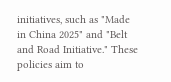initiatives, such as "Made in China 2025" and "Belt and Road Initiative." These policies aim to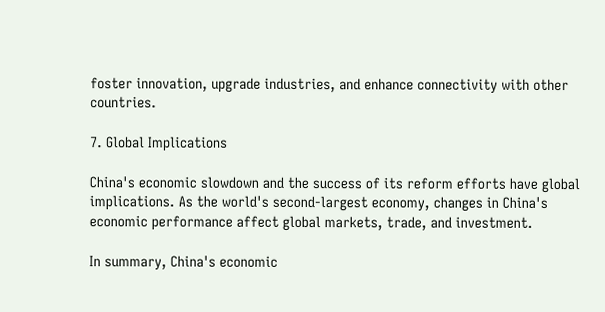foster innovation, upgrade industries, and enhance connectivity with other countries.

7. Global Implications

China's economic slowdown and the success of its reform efforts have global implications. As the world's second-largest economy, changes in China's economic performance affect global markets, trade, and investment.

In summary, China's economic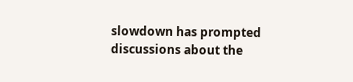slowdown has prompted discussions about the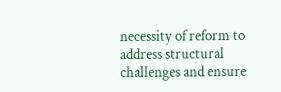necessity of reform to address structural challenges and ensure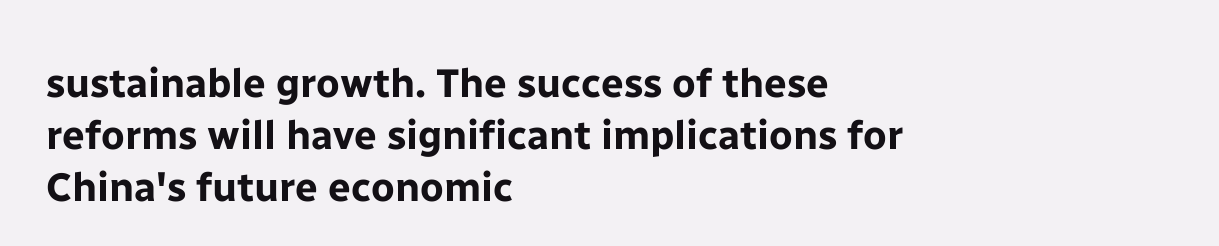sustainable growth. The success of these reforms will have significant implications for China's future economic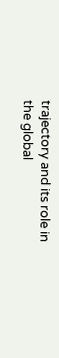trajectory and its role in the global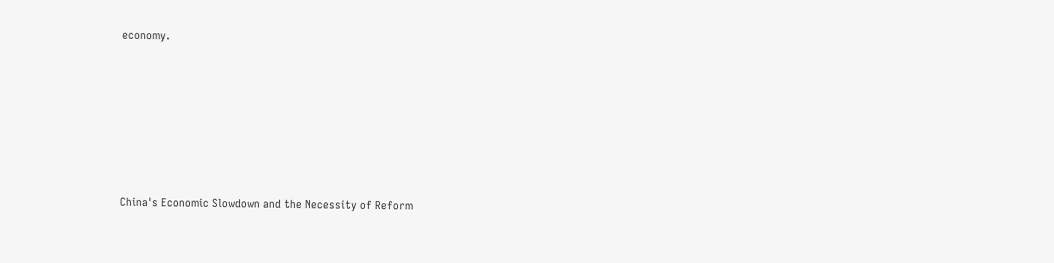economy.






China's Economic Slowdown and the Necessity of Reform